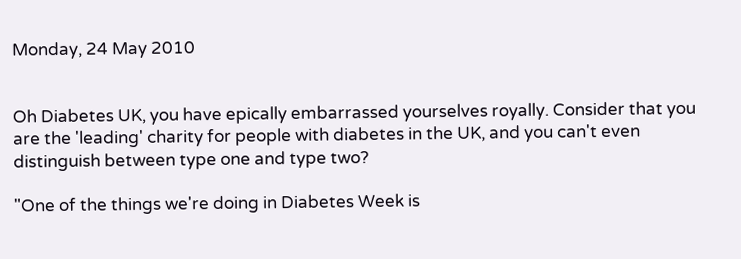Monday, 24 May 2010


Oh Diabetes UK, you have epically embarrassed yourselves royally. Consider that you are the 'leading' charity for people with diabetes in the UK, and you can't even distinguish between type one and type two?

"One of the things we're doing in Diabetes Week is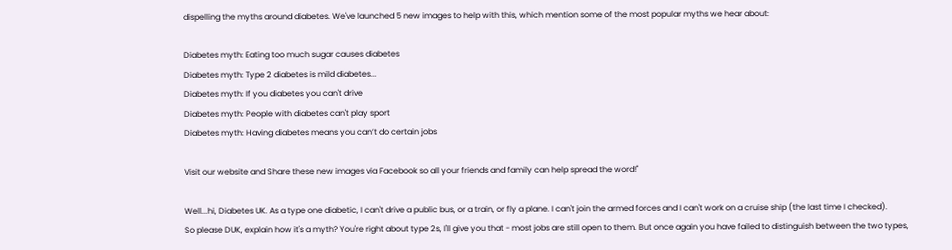dispelling the myths around diabetes. We've launched 5 new images to help with this, which mention some of the most popular myths we hear about:

Diabetes myth: Eating too much sugar causes diabetes
Diabetes myth: Type 2 diabetes is mild diabetes...
Diabetes myth: If you diabetes you can't drive
Diabetes myth: People with diabetes can't play sport
Diabetes myth: Having diabetes means you can’t do certain jobs

Visit our website and Share these new images via Facebook so all your friends and family can help spread the word!"

Well...hi, Diabetes UK. As a type one diabetic, I can't drive a public bus, or a train, or fly a plane. I can't join the armed forces and I can't work on a cruise ship (the last time I checked).
So please DUK, explain how it's a myth? You're right about type 2s, I'll give you that - most jobs are still open to them. But once again you have failed to distinguish between the two types,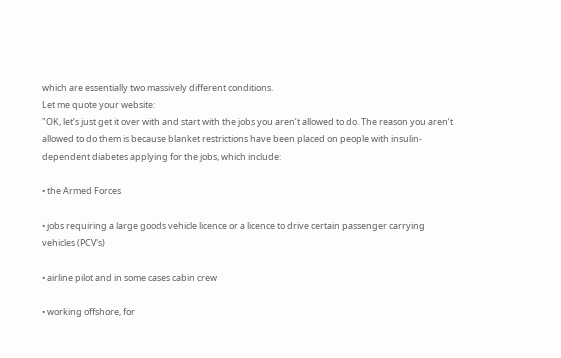which are essentially two massively different conditions.
Let me quote your website:
"OK, let’s just get it over with and start with the jobs you aren’t allowed to do. The reason you aren’t allowed to do them is because blanket restrictions have been placed on people with insulin-dependent diabetes applying for the jobs, which include:

• the Armed Forces

• jobs requiring a large goods vehicle licence or a licence to drive certain passenger carrying vehicles (PCV's)

• airline pilot and in some cases cabin crew

• working offshore, for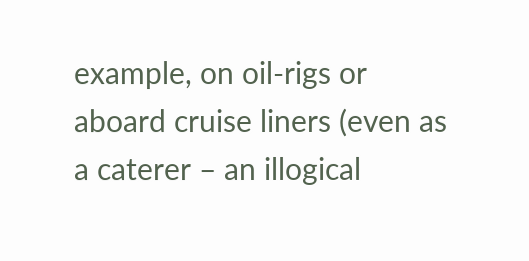example, on oil-rigs or aboard cruise liners (even as a caterer – an illogical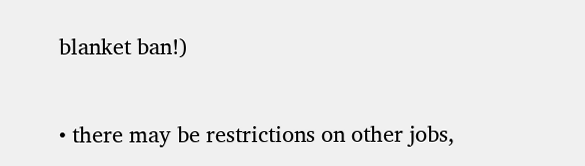blanket ban!)

• there may be restrictions on other jobs,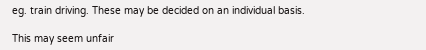eg. train driving. These may be decided on an individual basis.

This may seem unfair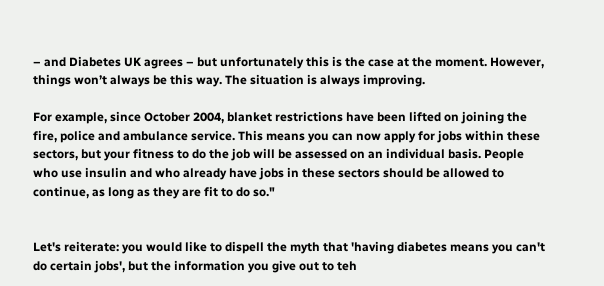– and Diabetes UK agrees – but unfortunately this is the case at the moment. However, things won’t always be this way. The situation is always improving.

For example, since October 2004, blanket restrictions have been lifted on joining the fire, police and ambulance service. This means you can now apply for jobs within these sectors, but your fitness to do the job will be assessed on an individual basis. People who use insulin and who already have jobs in these sectors should be allowed to continue, as long as they are fit to do so."


Let's reiterate: you would like to dispell the myth that 'having diabetes means you can't do certain jobs', but the information you give out to teh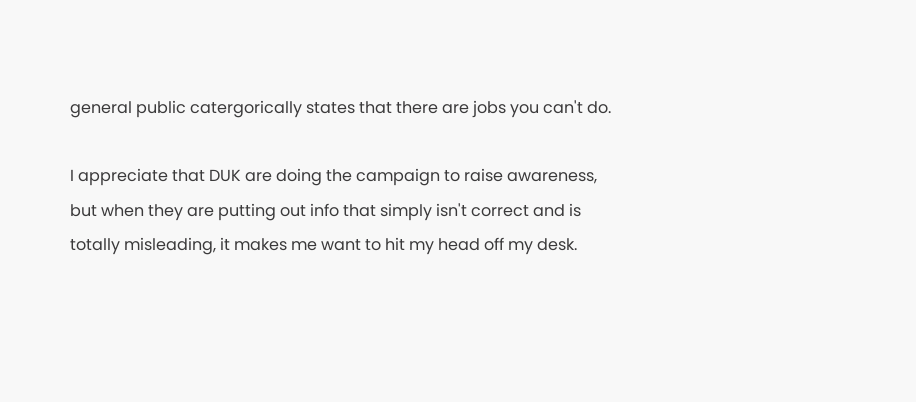general public catergorically states that there are jobs you can't do.

I appreciate that DUK are doing the campaign to raise awareness, but when they are putting out info that simply isn't correct and is totally misleading, it makes me want to hit my head off my desk.